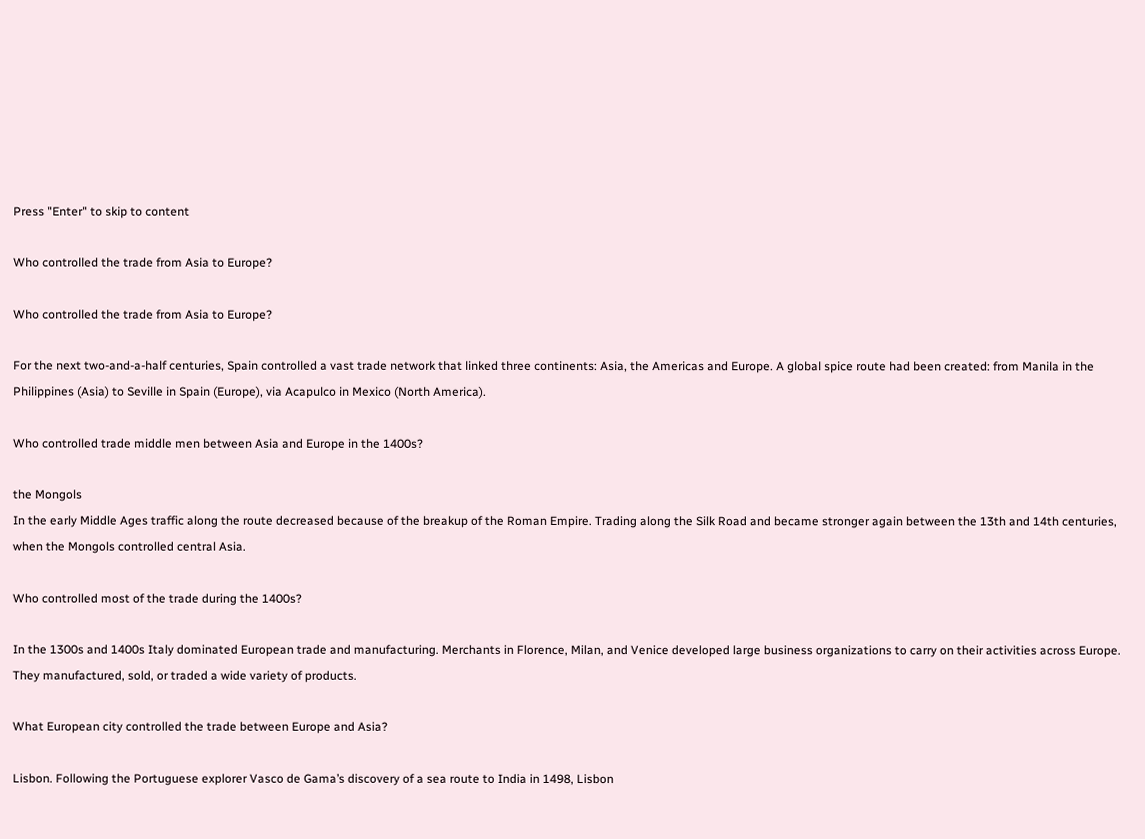Press "Enter" to skip to content

Who controlled the trade from Asia to Europe?

Who controlled the trade from Asia to Europe?

For the next two-and-a-half centuries, Spain controlled a vast trade network that linked three continents: Asia, the Americas and Europe. A global spice route had been created: from Manila in the Philippines (Asia) to Seville in Spain (Europe), via Acapulco in Mexico (North America).

Who controlled trade middle men between Asia and Europe in the 1400s?

the Mongols
In the early Middle Ages traffic along the route decreased because of the breakup of the Roman Empire. Trading along the Silk Road and became stronger again between the 13th and 14th centuries, when the Mongols controlled central Asia.

Who controlled most of the trade during the 1400s?

In the 1300s and 1400s Italy dominated European trade and manufacturing. Merchants in Florence, Milan, and Venice developed large business organizations to carry on their activities across Europe. They manufactured, sold, or traded a wide variety of products.

What European city controlled the trade between Europe and Asia?

Lisbon. Following the Portuguese explorer Vasco de Gama’s discovery of a sea route to India in 1498, Lisbon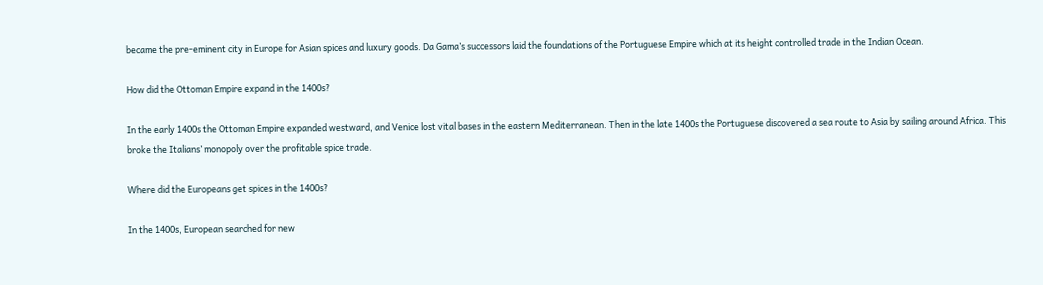became the pre-eminent city in Europe for Asian spices and luxury goods. Da Gama’s successors laid the foundations of the Portuguese Empire which at its height controlled trade in the Indian Ocean.

How did the Ottoman Empire expand in the 1400s?

In the early 1400s the Ottoman Empire expanded westward, and Venice lost vital bases in the eastern Mediterranean. Then in the late 1400s the Portuguese discovered a sea route to Asia by sailing around Africa. This broke the Italians’ monopoly over the profitable spice trade.

Where did the Europeans get spices in the 1400s?

In the 1400s, European searched for new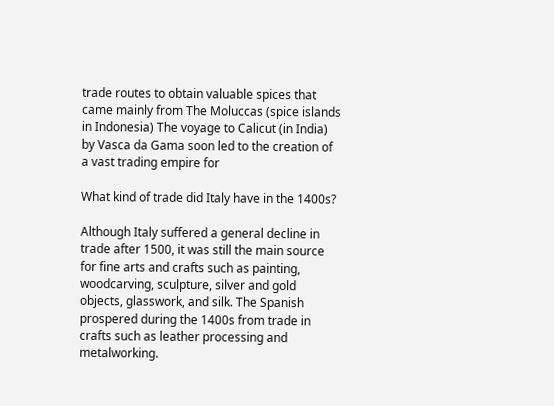trade routes to obtain valuable spices that came mainly from The Moluccas (spice islands in Indonesia) The voyage to Calicut (in India) by Vasca da Gama soon led to the creation of a vast trading empire for

What kind of trade did Italy have in the 1400s?

Although Italy suffered a general decline in trade after 1500, it was still the main source for fine arts and crafts such as painting, woodcarving, sculpture, silver and gold objects, glasswork, and silk. The Spanish prospered during the 1400s from trade in crafts such as leather processing and metalworking.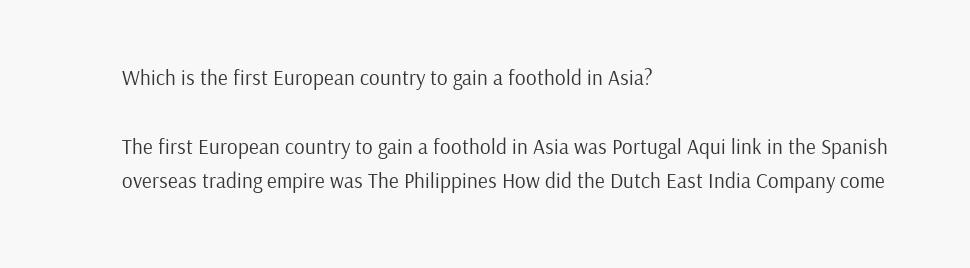Which is the first European country to gain a foothold in Asia?

The first European country to gain a foothold in Asia was Portugal Aqui link in the Spanish overseas trading empire was The Philippines How did the Dutch East India Company come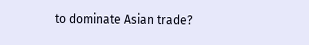to dominate Asian trade?